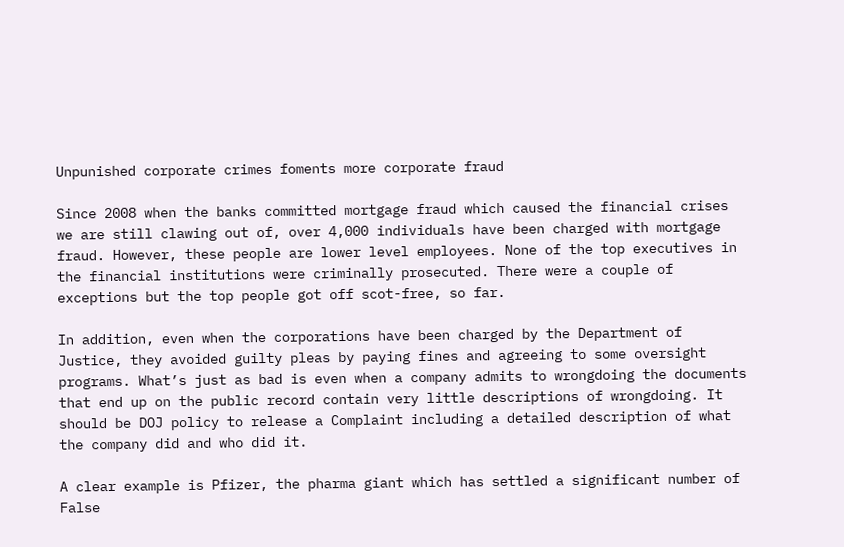Unpunished corporate crimes foments more corporate fraud

Since 2008 when the banks committed mortgage fraud which caused the financial crises we are still clawing out of, over 4,000 individuals have been charged with mortgage fraud. However, these people are lower level employees. None of the top executives in the financial institutions were criminally prosecuted. There were a couple of exceptions but the top people got off scot-free, so far.

In addition, even when the corporations have been charged by the Department of Justice, they avoided guilty pleas by paying fines and agreeing to some oversight programs. What’s just as bad is even when a company admits to wrongdoing the documents that end up on the public record contain very little descriptions of wrongdoing. It should be DOJ policy to release a Complaint including a detailed description of what the company did and who did it.

A clear example is Pfizer, the pharma giant which has settled a significant number of False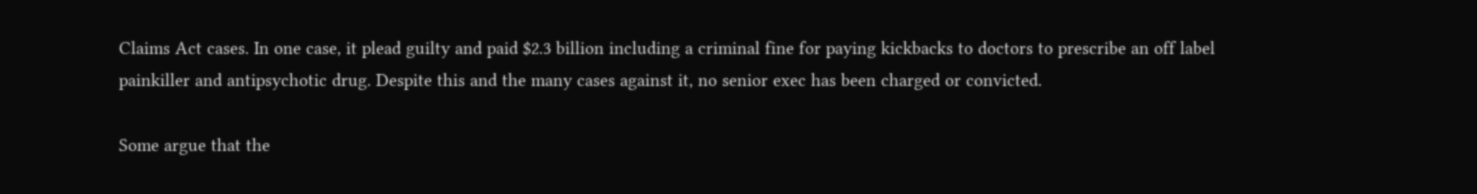Claims Act cases. In one case, it plead guilty and paid $2.3 billion including a criminal fine for paying kickbacks to doctors to prescribe an off label painkiller and antipsychotic drug. Despite this and the many cases against it, no senior exec has been charged or convicted.

Some argue that the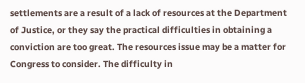settlements are a result of a lack of resources at the Department of Justice, or they say the practical difficulties in obtaining a conviction are too great. The resources issue may be a matter for Congress to consider. The difficulty in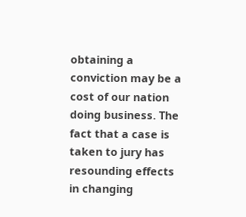obtaining a conviction may be a cost of our nation doing business. The fact that a case is taken to jury has resounding effects in changing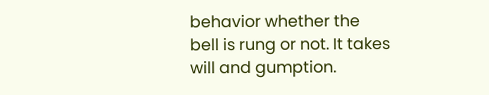behavior whether the bell is rung or not. It takes will and gumption.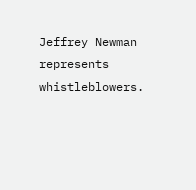Jeffrey Newman represents whistleblowers.